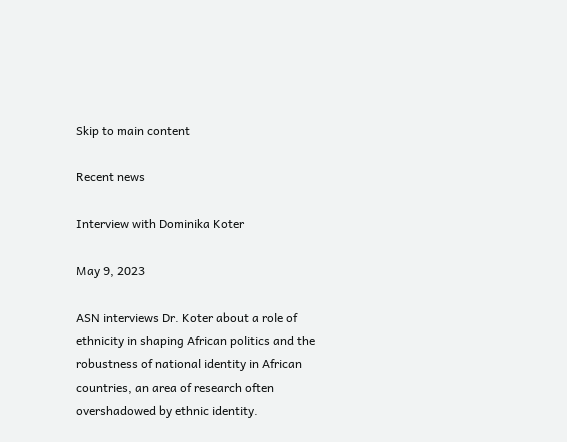Skip to main content

Recent news

Interview with Dominika Koter

May 9, 2023

ASN interviews Dr. Koter about a role of ethnicity in shaping African politics and the robustness of national identity in African countries, an area of research often overshadowed by ethnic identity.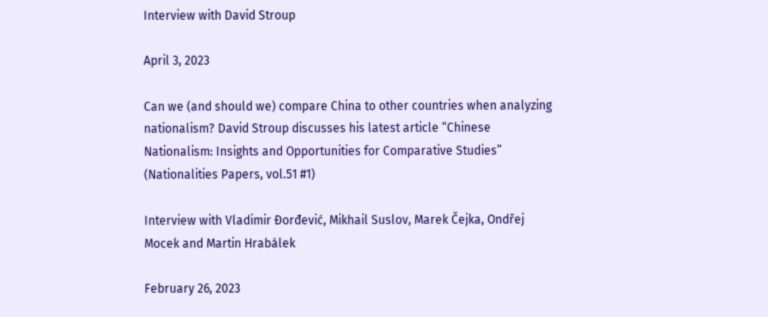Interview with David Stroup

April 3, 2023

Can we (and should we) compare China to other countries when analyzing nationalism? David Stroup discusses his latest article “Chinese Nationalism: Insights and Opportunities for Comparative Studies” (Nationalities Papers, vol.51 #1)

Interview with Vladimir Đorđević, Mikhail Suslov, Marek Čejka, Ondřej Mocek and Martin Hrabálek

February 26, 2023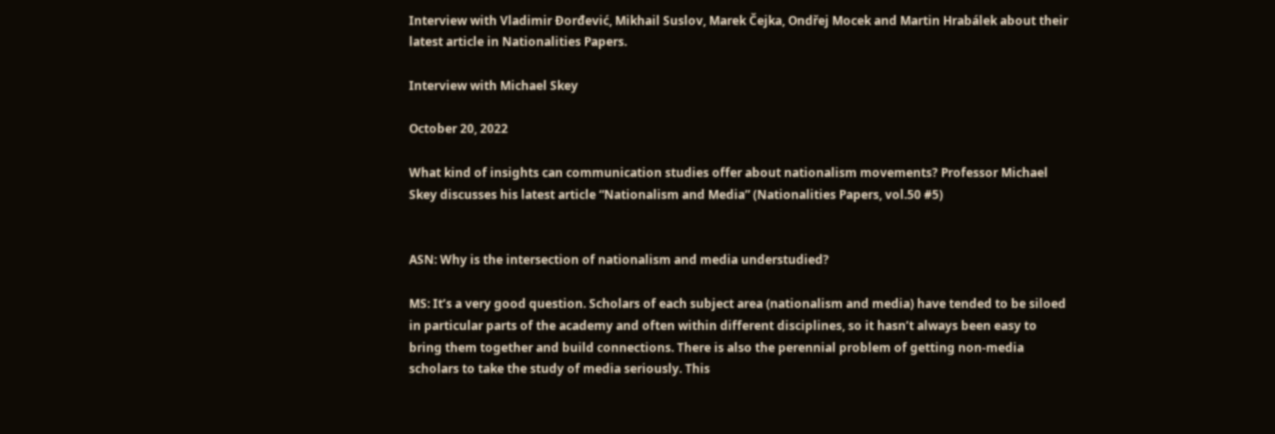Interview with Vladimir Đorđević, Mikhail Suslov, Marek Čejka, Ondřej Mocek and Martin Hrabálek about their latest article in Nationalities Papers.

Interview with Michael Skey

October 20, 2022

What kind of insights can communication studies offer about nationalism movements? Professor Michael Skey discusses his latest article “Nationalism and Media” (Nationalities Papers, vol.50 #5)


ASN: Why is the intersection of nationalism and media understudied?

MS: It’s a very good question. Scholars of each subject area (nationalism and media) have tended to be siloed in particular parts of the academy and often within different disciplines, so it hasn’t always been easy to bring them together and build connections. There is also the perennial problem of getting non-media scholars to take the study of media seriously. This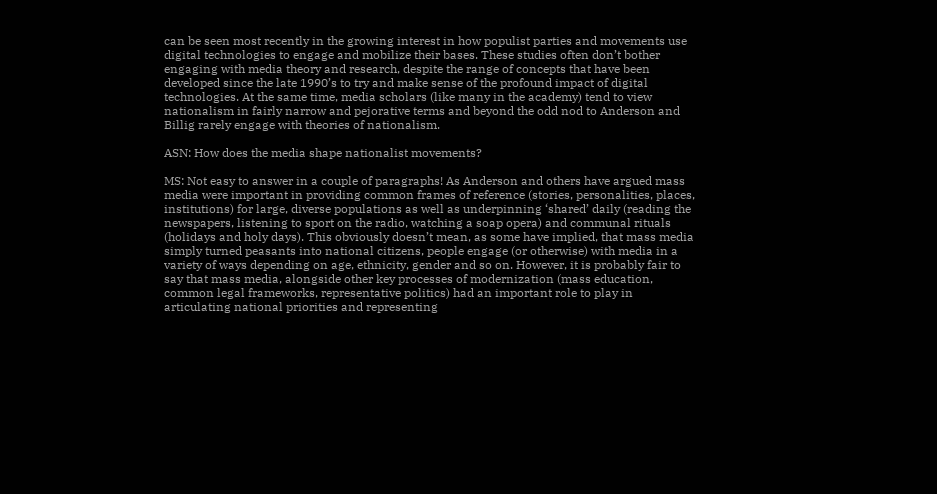can be seen most recently in the growing interest in how populist parties and movements use digital technologies to engage and mobilize their bases. These studies often don’t bother engaging with media theory and research, despite the range of concepts that have been developed since the late 1990’s to try and make sense of the profound impact of digital technologies. At the same time, media scholars (like many in the academy) tend to view nationalism in fairly narrow and pejorative terms and beyond the odd nod to Anderson and Billig rarely engage with theories of nationalism.

ASN: How does the media shape nationalist movements?

MS: Not easy to answer in a couple of paragraphs! As Anderson and others have argued mass media were important in providing common frames of reference (stories, personalities, places, institutions) for large, diverse populations as well as underpinning ‘shared’ daily (reading the newspapers, listening to sport on the radio, watching a soap opera) and communal rituals (holidays and holy days). This obviously doesn’t mean, as some have implied, that mass media simply turned peasants into national citizens, people engage (or otherwise) with media in a variety of ways depending on age, ethnicity, gender and so on. However, it is probably fair to say that mass media, alongside other key processes of modernization (mass education, common legal frameworks, representative politics) had an important role to play in articulating national priorities and representing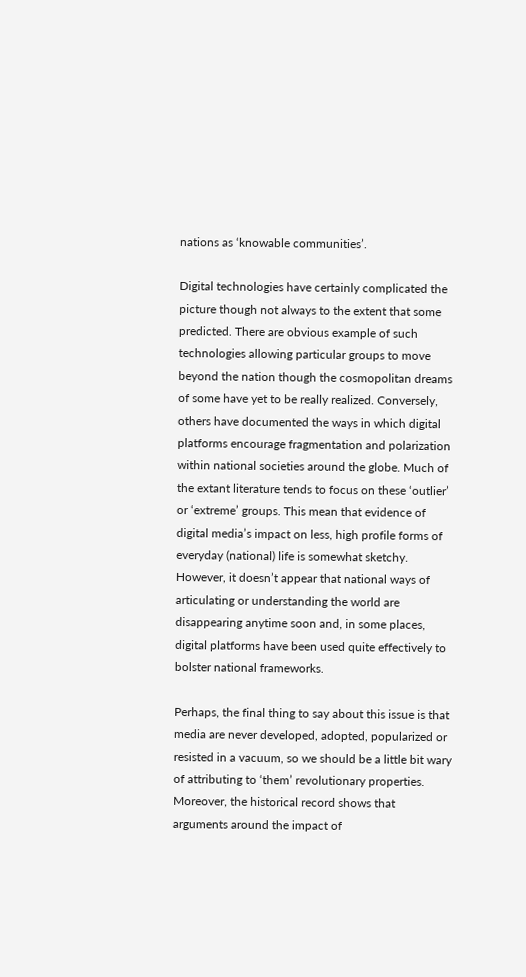nations as ‘knowable communities’.

Digital technologies have certainly complicated the picture though not always to the extent that some predicted. There are obvious example of such technologies allowing particular groups to move beyond the nation though the cosmopolitan dreams of some have yet to be really realized. Conversely, others have documented the ways in which digital platforms encourage fragmentation and polarization within national societies around the globe. Much of the extant literature tends to focus on these ‘outlier’ or ‘extreme’ groups. This mean that evidence of digital media’s impact on less, high profile forms of everyday (national) life is somewhat sketchy. However, it doesn’t appear that national ways of articulating or understanding the world are disappearing anytime soon and, in some places, digital platforms have been used quite effectively to bolster national frameworks.

Perhaps, the final thing to say about this issue is that media are never developed, adopted, popularized or resisted in a vacuum, so we should be a little bit wary of attributing to ‘them’ revolutionary properties. Moreover, the historical record shows that arguments around the impact of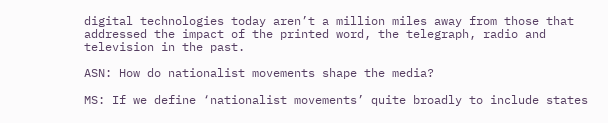digital technologies today aren’t a million miles away from those that addressed the impact of the printed word, the telegraph, radio and television in the past.

ASN: How do nationalist movements shape the media?

MS: If we define ‘nationalist movements’ quite broadly to include states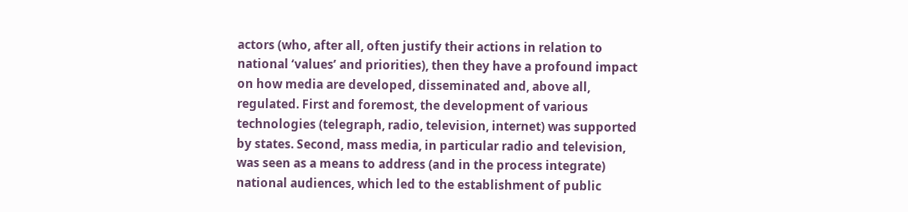actors (who, after all, often justify their actions in relation to national ‘values’ and priorities), then they have a profound impact on how media are developed, disseminated and, above all, regulated. First and foremost, the development of various technologies (telegraph, radio, television, internet) was supported by states. Second, mass media, in particular radio and television, was seen as a means to address (and in the process integrate) national audiences, which led to the establishment of public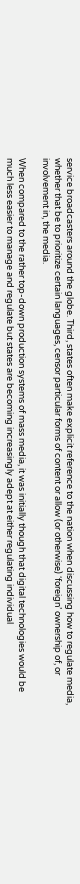service broadcasters around the globe. Third, states often make explicit reference to the nation when discussing how to regulate media, whether that be to prioritize certain languages, censor particular forms of content or allow (or otherwise) ‘foreign’ ownership of, or involvement in, the media.

When compared to the rather top-down production systems of mass media, it was initially though that digital technologies would be much less easier to manage and regulate but states are becoming increasingly adept at either regulating individual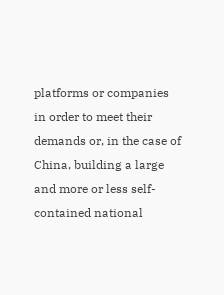platforms or companies in order to meet their demands or, in the case of China, building a large and more or less self-contained national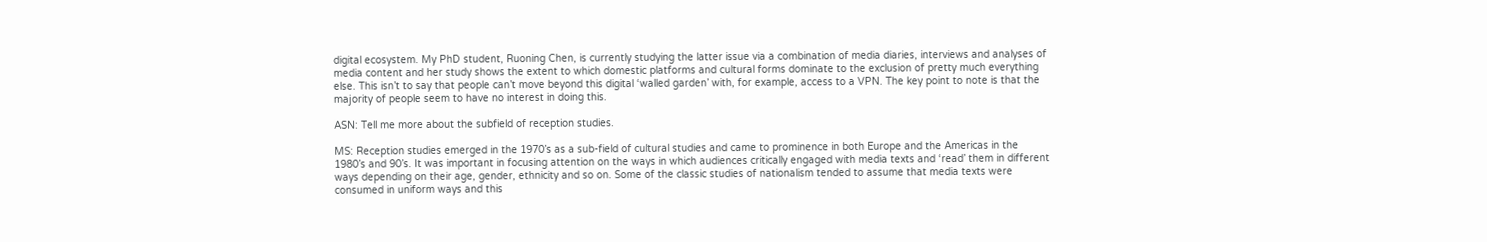digital ecosystem. My PhD student, Ruoning Chen, is currently studying the latter issue via a combination of media diaries, interviews and analyses of media content and her study shows the extent to which domestic platforms and cultural forms dominate to the exclusion of pretty much everything else. This isn’t to say that people can’t move beyond this digital ‘walled garden’ with, for example, access to a VPN. The key point to note is that the majority of people seem to have no interest in doing this.

ASN: Tell me more about the subfield of reception studies.

MS: Reception studies emerged in the 1970’s as a sub-field of cultural studies and came to prominence in both Europe and the Americas in the 1980’s and 90’s. It was important in focusing attention on the ways in which audiences critically engaged with media texts and ‘read’ them in different ways depending on their age, gender, ethnicity and so on. Some of the classic studies of nationalism tended to assume that media texts were consumed in uniform ways and this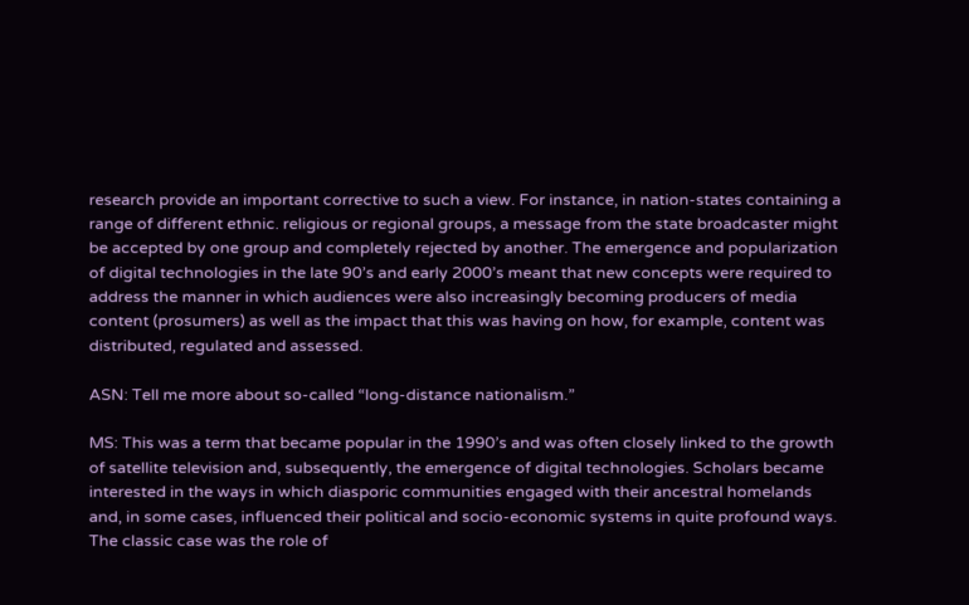research provide an important corrective to such a view. For instance, in nation-states containing a range of different ethnic. religious or regional groups, a message from the state broadcaster might be accepted by one group and completely rejected by another. The emergence and popularization of digital technologies in the late 90’s and early 2000’s meant that new concepts were required to address the manner in which audiences were also increasingly becoming producers of media content (prosumers) as well as the impact that this was having on how, for example, content was distributed, regulated and assessed.

ASN: Tell me more about so-called “long-distance nationalism.”

MS: This was a term that became popular in the 1990’s and was often closely linked to the growth of satellite television and, subsequently, the emergence of digital technologies. Scholars became interested in the ways in which diasporic communities engaged with their ancestral homelands and, in some cases, influenced their political and socio-economic systems in quite profound ways. The classic case was the role of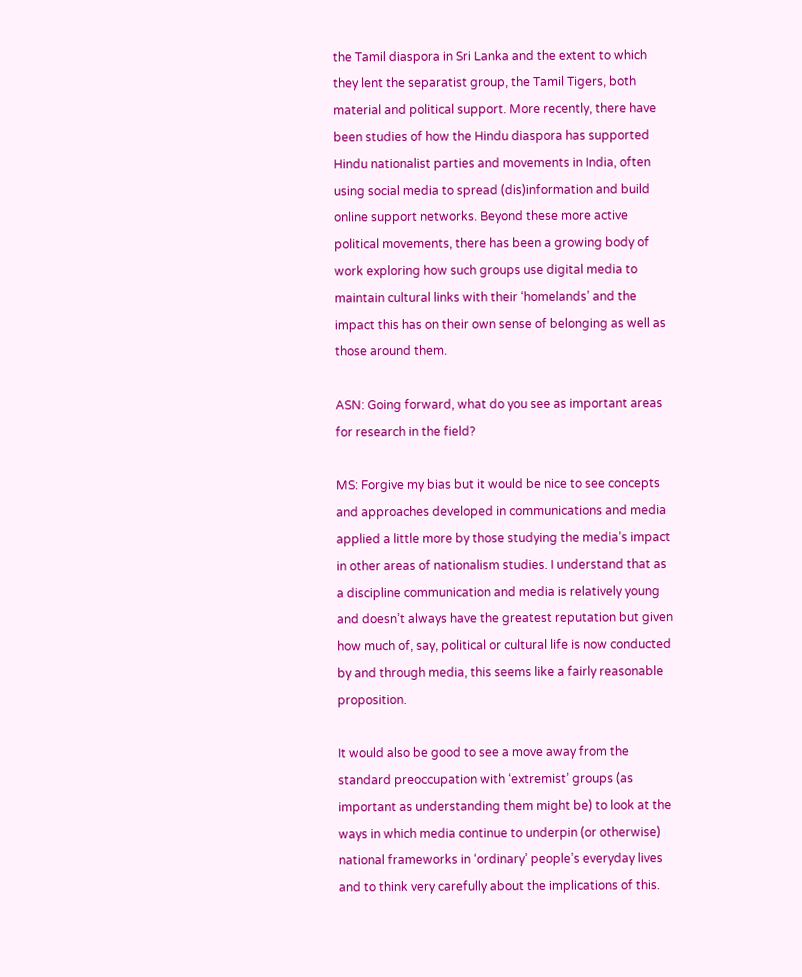the Tamil diaspora in Sri Lanka and the extent to which they lent the separatist group, the Tamil Tigers, both material and political support. More recently, there have been studies of how the Hindu diaspora has supported Hindu nationalist parties and movements in India, often using social media to spread (dis)information and build online support networks. Beyond these more active political movements, there has been a growing body of work exploring how such groups use digital media to maintain cultural links with their ‘homelands’ and the impact this has on their own sense of belonging as well as those around them.

ASN: Going forward, what do you see as important areas for research in the field?

MS: Forgive my bias but it would be nice to see concepts and approaches developed in communications and media applied a little more by those studying the media’s impact in other areas of nationalism studies. I understand that as a discipline communication and media is relatively young and doesn’t always have the greatest reputation but given how much of, say, political or cultural life is now conducted by and through media, this seems like a fairly reasonable proposition.

It would also be good to see a move away from the standard preoccupation with ‘extremist’ groups (as important as understanding them might be) to look at the ways in which media continue to underpin (or otherwise) national frameworks in ‘ordinary’ people’s everyday lives and to think very carefully about the implications of this.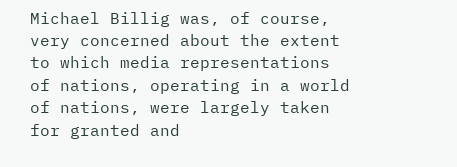Michael Billig was, of course, very concerned about the extent to which media representations of nations, operating in a world of nations, were largely taken for granted and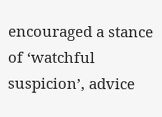encouraged a stance of ‘watchful suspicion’, advice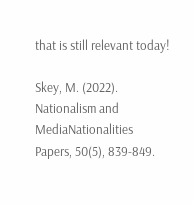that is still relevant today!

Skey, M. (2022). Nationalism and MediaNationalities Papers, 50(5), 839-849.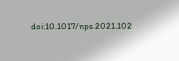doi:10.1017/nps.2021.102